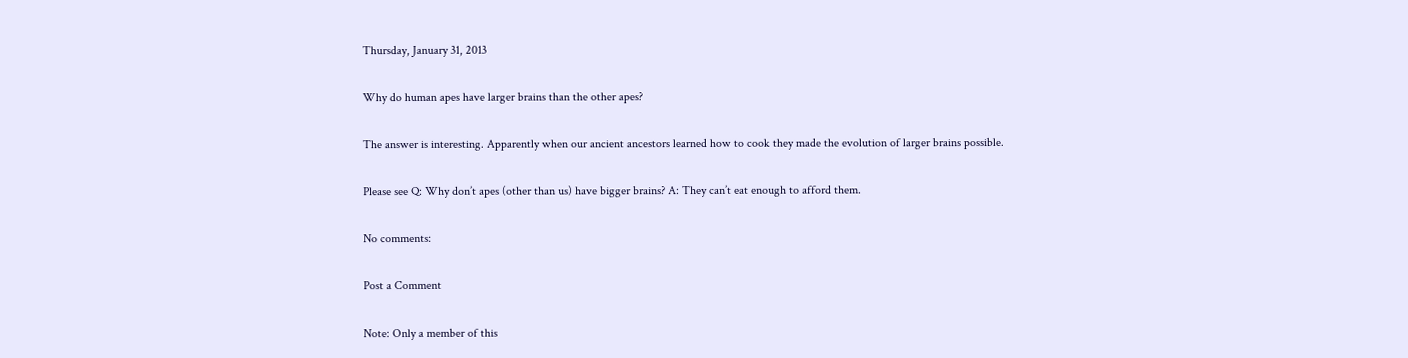Thursday, January 31, 2013

Why do human apes have larger brains than the other apes?

The answer is interesting. Apparently when our ancient ancestors learned how to cook they made the evolution of larger brains possible.

Please see Q: Why don’t apes (other than us) have bigger brains? A: They can’t eat enough to afford them.

No comments:

Post a Comment

Note: Only a member of this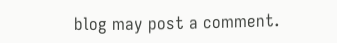blog may post a comment.